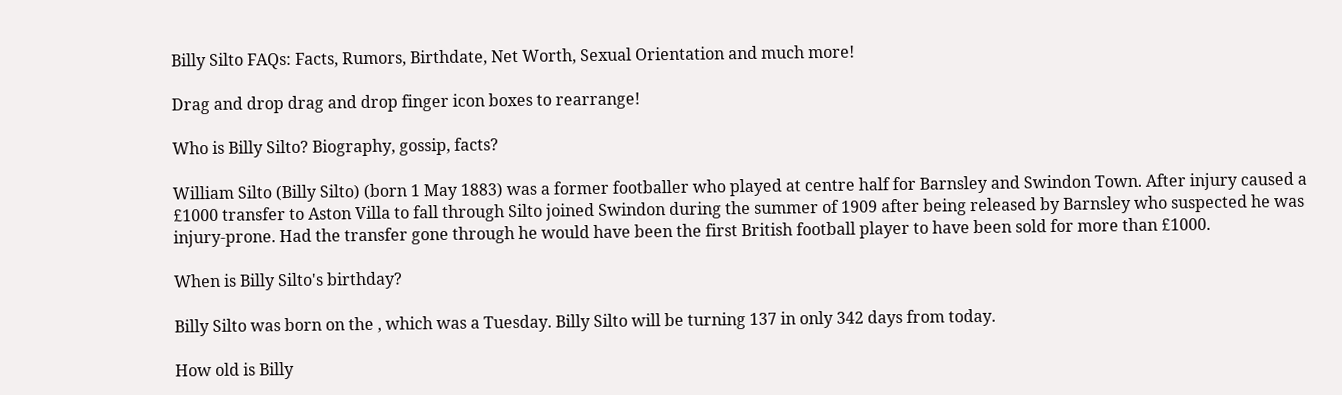Billy Silto FAQs: Facts, Rumors, Birthdate, Net Worth, Sexual Orientation and much more!

Drag and drop drag and drop finger icon boxes to rearrange!

Who is Billy Silto? Biography, gossip, facts?

William Silto (Billy Silto) (born 1 May 1883) was a former footballer who played at centre half for Barnsley and Swindon Town. After injury caused a £1000 transfer to Aston Villa to fall through Silto joined Swindon during the summer of 1909 after being released by Barnsley who suspected he was injury-prone. Had the transfer gone through he would have been the first British football player to have been sold for more than £1000.

When is Billy Silto's birthday?

Billy Silto was born on the , which was a Tuesday. Billy Silto will be turning 137 in only 342 days from today.

How old is Billy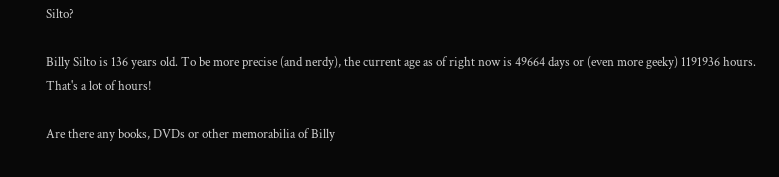Silto?

Billy Silto is 136 years old. To be more precise (and nerdy), the current age as of right now is 49664 days or (even more geeky) 1191936 hours. That's a lot of hours!

Are there any books, DVDs or other memorabilia of Billy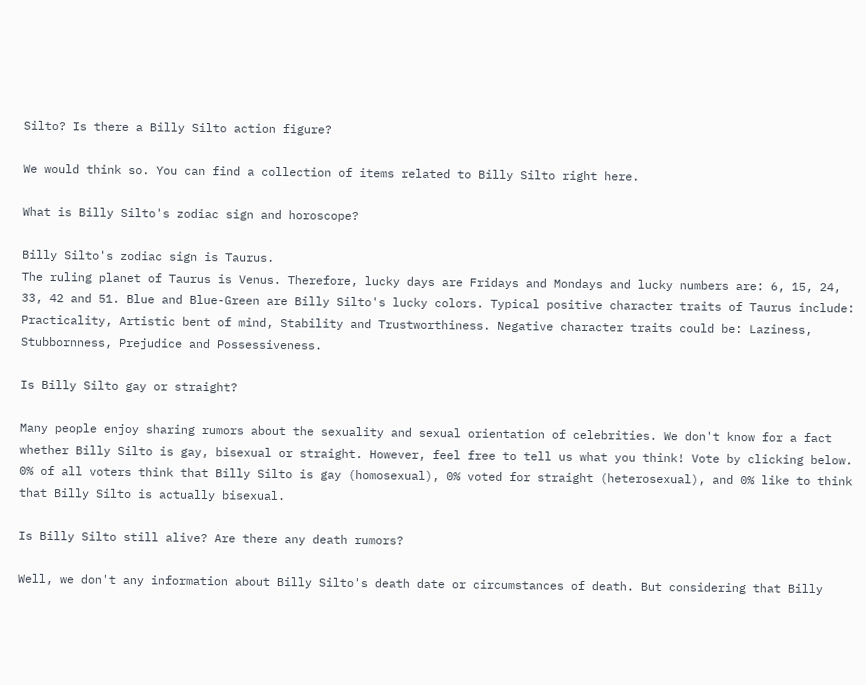Silto? Is there a Billy Silto action figure?

We would think so. You can find a collection of items related to Billy Silto right here.

What is Billy Silto's zodiac sign and horoscope?

Billy Silto's zodiac sign is Taurus.
The ruling planet of Taurus is Venus. Therefore, lucky days are Fridays and Mondays and lucky numbers are: 6, 15, 24, 33, 42 and 51. Blue and Blue-Green are Billy Silto's lucky colors. Typical positive character traits of Taurus include: Practicality, Artistic bent of mind, Stability and Trustworthiness. Negative character traits could be: Laziness, Stubbornness, Prejudice and Possessiveness.

Is Billy Silto gay or straight?

Many people enjoy sharing rumors about the sexuality and sexual orientation of celebrities. We don't know for a fact whether Billy Silto is gay, bisexual or straight. However, feel free to tell us what you think! Vote by clicking below.
0% of all voters think that Billy Silto is gay (homosexual), 0% voted for straight (heterosexual), and 0% like to think that Billy Silto is actually bisexual.

Is Billy Silto still alive? Are there any death rumors?

Well, we don't any information about Billy Silto's death date or circumstances of death. But considering that Billy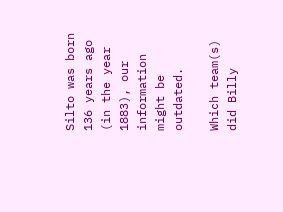Silto was born 136 years ago (in the year 1883), our information might be outdated.

Which team(s) did Billy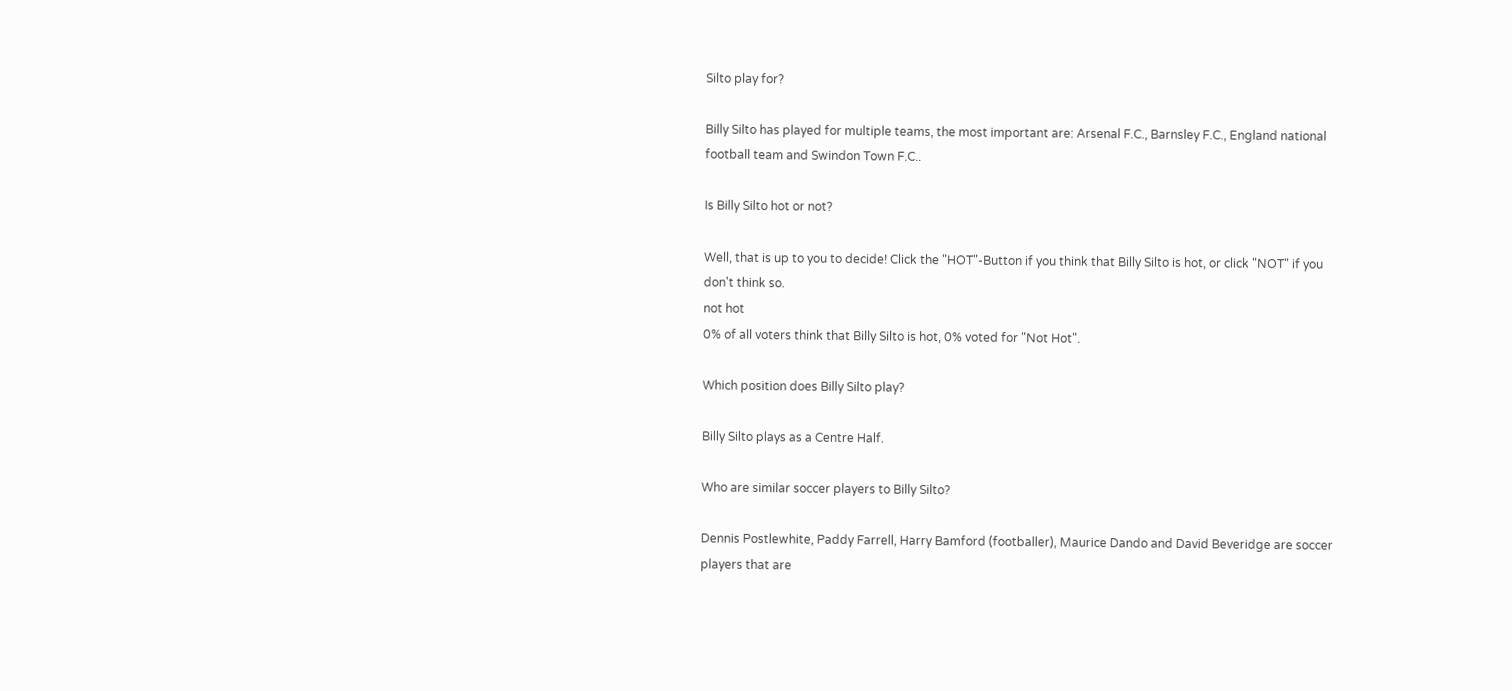Silto play for?

Billy Silto has played for multiple teams, the most important are: Arsenal F.C., Barnsley F.C., England national football team and Swindon Town F.C..

Is Billy Silto hot or not?

Well, that is up to you to decide! Click the "HOT"-Button if you think that Billy Silto is hot, or click "NOT" if you don't think so.
not hot
0% of all voters think that Billy Silto is hot, 0% voted for "Not Hot".

Which position does Billy Silto play?

Billy Silto plays as a Centre Half.

Who are similar soccer players to Billy Silto?

Dennis Postlewhite, Paddy Farrell, Harry Bamford (footballer), Maurice Dando and David Beveridge are soccer players that are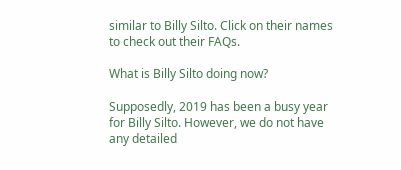similar to Billy Silto. Click on their names to check out their FAQs.

What is Billy Silto doing now?

Supposedly, 2019 has been a busy year for Billy Silto. However, we do not have any detailed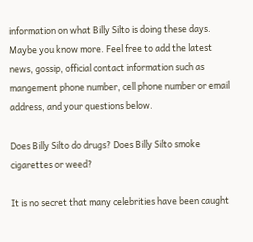information on what Billy Silto is doing these days. Maybe you know more. Feel free to add the latest news, gossip, official contact information such as mangement phone number, cell phone number or email address, and your questions below.

Does Billy Silto do drugs? Does Billy Silto smoke cigarettes or weed?

It is no secret that many celebrities have been caught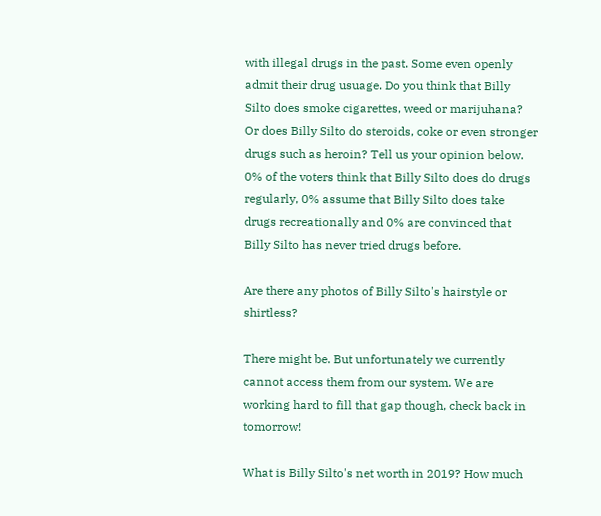with illegal drugs in the past. Some even openly admit their drug usuage. Do you think that Billy Silto does smoke cigarettes, weed or marijuhana? Or does Billy Silto do steroids, coke or even stronger drugs such as heroin? Tell us your opinion below.
0% of the voters think that Billy Silto does do drugs regularly, 0% assume that Billy Silto does take drugs recreationally and 0% are convinced that Billy Silto has never tried drugs before.

Are there any photos of Billy Silto's hairstyle or shirtless?

There might be. But unfortunately we currently cannot access them from our system. We are working hard to fill that gap though, check back in tomorrow!

What is Billy Silto's net worth in 2019? How much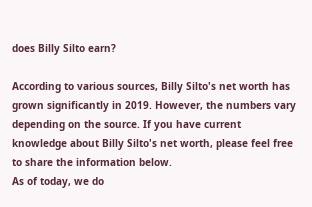does Billy Silto earn?

According to various sources, Billy Silto's net worth has grown significantly in 2019. However, the numbers vary depending on the source. If you have current knowledge about Billy Silto's net worth, please feel free to share the information below.
As of today, we do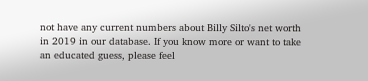not have any current numbers about Billy Silto's net worth in 2019 in our database. If you know more or want to take an educated guess, please feel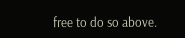free to do so above.